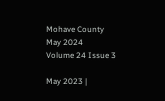Mohave County
May 2024
Volume 24 Issue 3

May 2023 |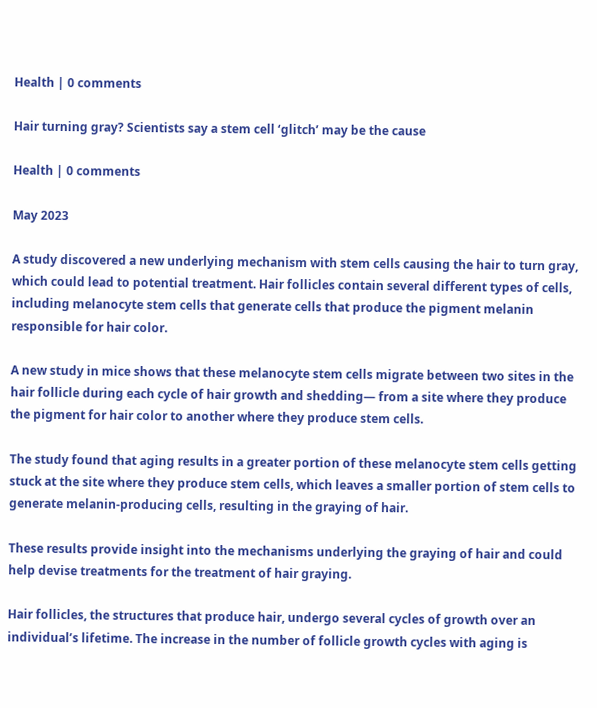Health | 0 comments

Hair turning gray? Scientists say a stem cell ‘glitch’ may be the cause

Health | 0 comments

May 2023

A study discovered a new underlying mechanism with stem cells causing the hair to turn gray, which could lead to potential treatment. Hair follicles contain several different types of cells, including melanocyte stem cells that generate cells that produce the pigment melanin responsible for hair color.

A new study in mice shows that these melanocyte stem cells migrate between two sites in the hair follicle during each cycle of hair growth and shedding— from a site where they produce the pigment for hair color to another where they produce stem cells.

The study found that aging results in a greater portion of these melanocyte stem cells getting stuck at the site where they produce stem cells, which leaves a smaller portion of stem cells to generate melanin-producing cells, resulting in the graying of hair.

These results provide insight into the mechanisms underlying the graying of hair and could help devise treatments for the treatment of hair graying.

Hair follicles, the structures that produce hair, undergo several cycles of growth over an individual’s lifetime. The increase in the number of follicle growth cycles with aging is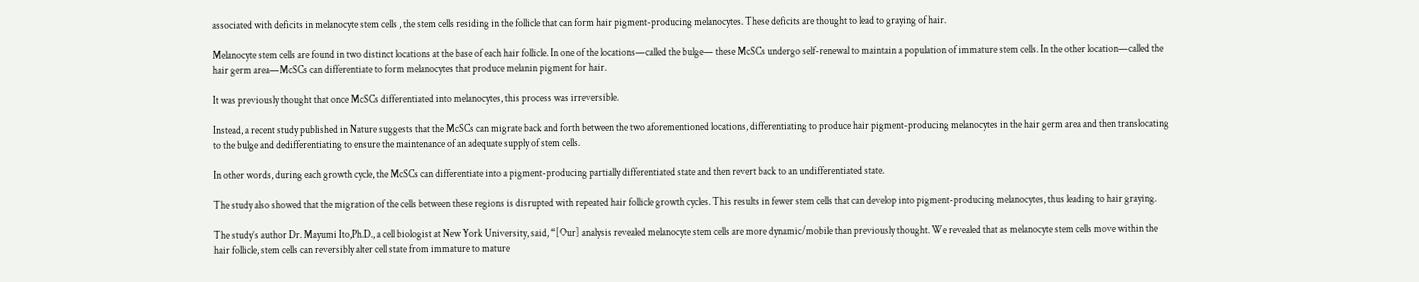associated with deficits in melanocyte stem cells , the stem cells residing in the follicle that can form hair pigment-producing melanocytes. These deficits are thought to lead to graying of hair.

Melanocyte stem cells are found in two distinct locations at the base of each hair follicle. In one of the locations—called the bulge— these McSCs undergo self-renewal to maintain a population of immature stem cells. In the other location—called the hair germ area—McSCs can differentiate to form melanocytes that produce melanin pigment for hair.

It was previously thought that once McSCs differentiated into melanocytes, this process was irreversible.

Instead, a recent study published in Nature suggests that the McSCs can migrate back and forth between the two aforementioned locations, differentiating to produce hair pigment-producing melanocytes in the hair germ area and then translocating to the bulge and dedifferentiating to ensure the maintenance of an adequate supply of stem cells.

In other words, during each growth cycle, the McSCs can differentiate into a pigment-producing partially differentiated state and then revert back to an undifferentiated state.

The study also showed that the migration of the cells between these regions is disrupted with repeated hair follicle growth cycles. This results in fewer stem cells that can develop into pigment-producing melanocytes, thus leading to hair graying.

The study’s author Dr. Mayumi Ito,Ph.D., a cell biologist at New York University, said, “[Our] analysis revealed melanocyte stem cells are more dynamic/mobile than previously thought. We revealed that as melanocyte stem cells move within the hair follicle, stem cells can reversibly alter cell state from immature to mature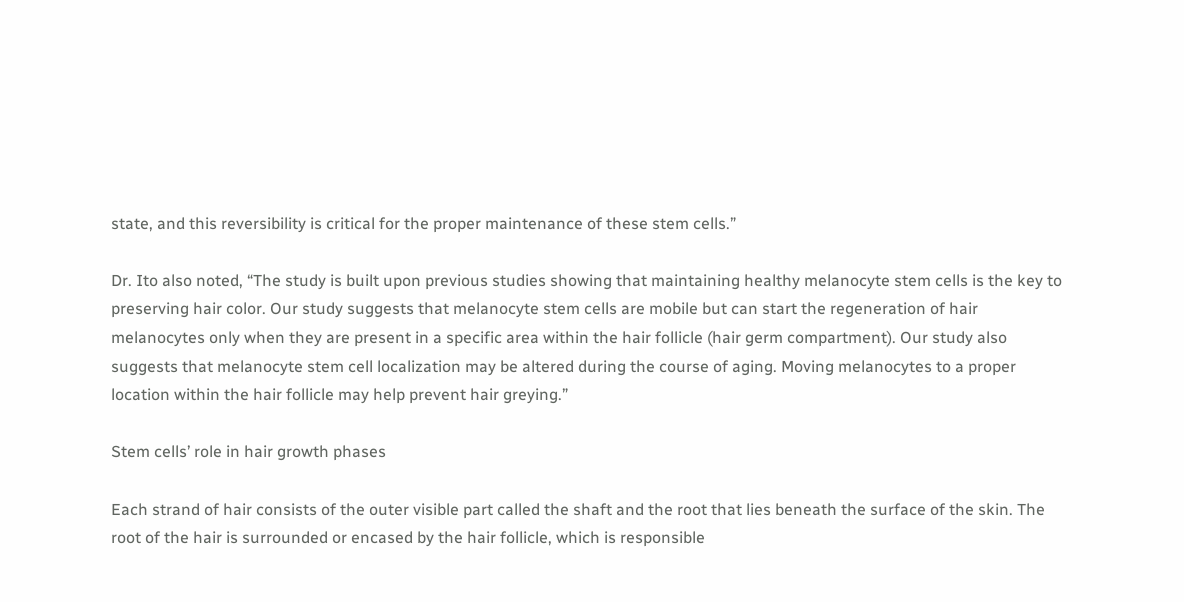state, and this reversibility is critical for the proper maintenance of these stem cells.”

Dr. Ito also noted, “The study is built upon previous studies showing that maintaining healthy melanocyte stem cells is the key to preserving hair color. Our study suggests that melanocyte stem cells are mobile but can start the regeneration of hair melanocytes only when they are present in a specific area within the hair follicle (hair germ compartment). Our study also suggests that melanocyte stem cell localization may be altered during the course of aging. Moving melanocytes to a proper location within the hair follicle may help prevent hair greying.”

Stem cells’ role in hair growth phases

Each strand of hair consists of the outer visible part called the shaft and the root that lies beneath the surface of the skin. The root of the hair is surrounded or encased by the hair follicle, which is responsible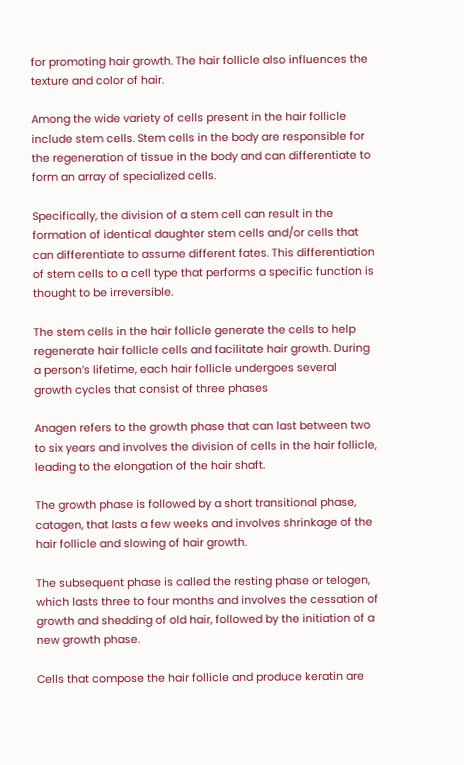for promoting hair growth. The hair follicle also influences the texture and color of hair.

Among the wide variety of cells present in the hair follicle include stem cells. Stem cells in the body are responsible for the regeneration of tissue in the body and can differentiate to form an array of specialized cells.

Specifically, the division of a stem cell can result in the formation of identical daughter stem cells and/or cells that can differentiate to assume different fates. This differentiation of stem cells to a cell type that performs a specific function is thought to be irreversible.

The stem cells in the hair follicle generate the cells to help regenerate hair follicle cells and facilitate hair growth. During a person’s lifetime, each hair follicle undergoes several growth cycles that consist of three phases

Anagen refers to the growth phase that can last between two to six years and involves the division of cells in the hair follicle, leading to the elongation of the hair shaft.

The growth phase is followed by a short transitional phase, catagen, that lasts a few weeks and involves shrinkage of the hair follicle and slowing of hair growth.

The subsequent phase is called the resting phase or telogen, which lasts three to four months and involves the cessation of growth and shedding of old hair, followed by the initiation of a new growth phase.

Cells that compose the hair follicle and produce keratin are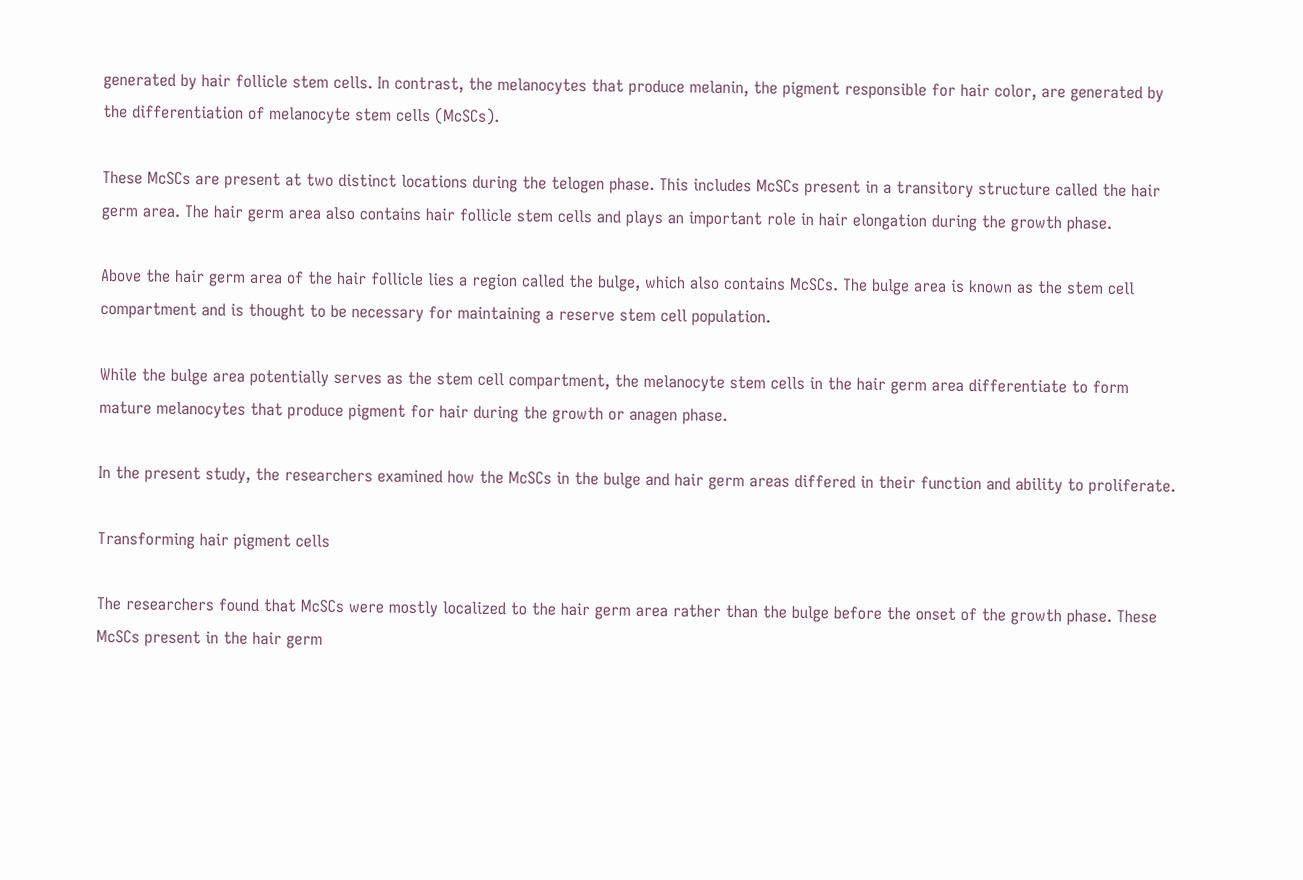generated by hair follicle stem cells. In contrast, the melanocytes that produce melanin, the pigment responsible for hair color, are generated by the differentiation of melanocyte stem cells (McSCs).

These McSCs are present at two distinct locations during the telogen phase. This includes McSCs present in a transitory structure called the hair germ area. The hair germ area also contains hair follicle stem cells and plays an important role in hair elongation during the growth phase.

Above the hair germ area of the hair follicle lies a region called the bulge, which also contains McSCs. The bulge area is known as the stem cell compartment and is thought to be necessary for maintaining a reserve stem cell population.

While the bulge area potentially serves as the stem cell compartment, the melanocyte stem cells in the hair germ area differentiate to form mature melanocytes that produce pigment for hair during the growth or anagen phase.

In the present study, the researchers examined how the McSCs in the bulge and hair germ areas differed in their function and ability to proliferate.

Transforming hair pigment cells

The researchers found that McSCs were mostly localized to the hair germ area rather than the bulge before the onset of the growth phase. These McSCs present in the hair germ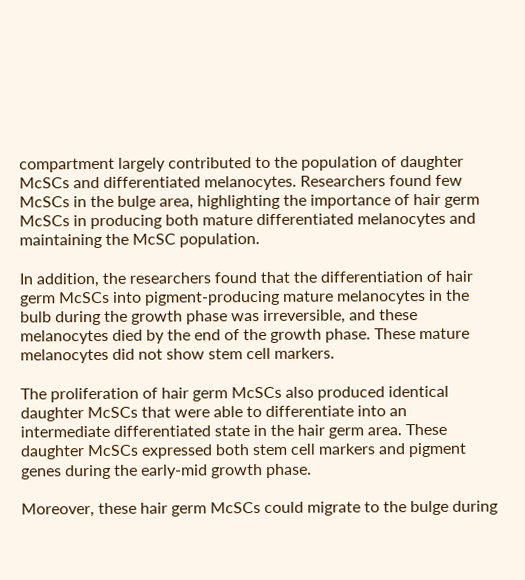compartment largely contributed to the population of daughter McSCs and differentiated melanocytes. Researchers found few McSCs in the bulge area, highlighting the importance of hair germ McSCs in producing both mature differentiated melanocytes and maintaining the McSC population.

In addition, the researchers found that the differentiation of hair germ McSCs into pigment-producing mature melanocytes in the bulb during the growth phase was irreversible, and these melanocytes died by the end of the growth phase. These mature melanocytes did not show stem cell markers.

The proliferation of hair germ McSCs also produced identical daughter McSCs that were able to differentiate into an intermediate differentiated state in the hair germ area. These daughter McSCs expressed both stem cell markers and pigment genes during the early-mid growth phase.

Moreover, these hair germ McSCs could migrate to the bulge during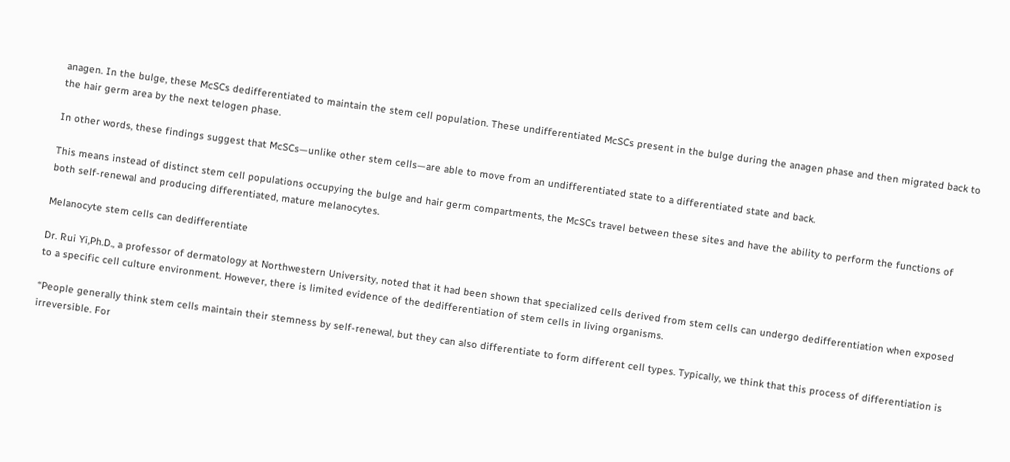anagen. In the bulge, these McSCs dedifferentiated to maintain the stem cell population. These undifferentiated McSCs present in the bulge during the anagen phase and then migrated back to the hair germ area by the next telogen phase.

In other words, these findings suggest that McSCs—unlike other stem cells—are able to move from an undifferentiated state to a differentiated state and back.

This means instead of distinct stem cell populations occupying the bulge and hair germ compartments, the McSCs travel between these sites and have the ability to perform the functions of both self-renewal and producing differentiated, mature melanocytes.

Melanocyte stem cells can dedifferentiate

Dr. Rui Yi,Ph.D., a professor of dermatology at Northwestern University, noted that it had been shown that specialized cells derived from stem cells can undergo dedifferentiation when exposed to a specific cell culture environment. However, there is limited evidence of the dedifferentiation of stem cells in living organisms.

“People generally think stem cells maintain their stemness by self-renewal, but they can also differentiate to form different cell types. Typically, we think that this process of differentiation is irreversible. For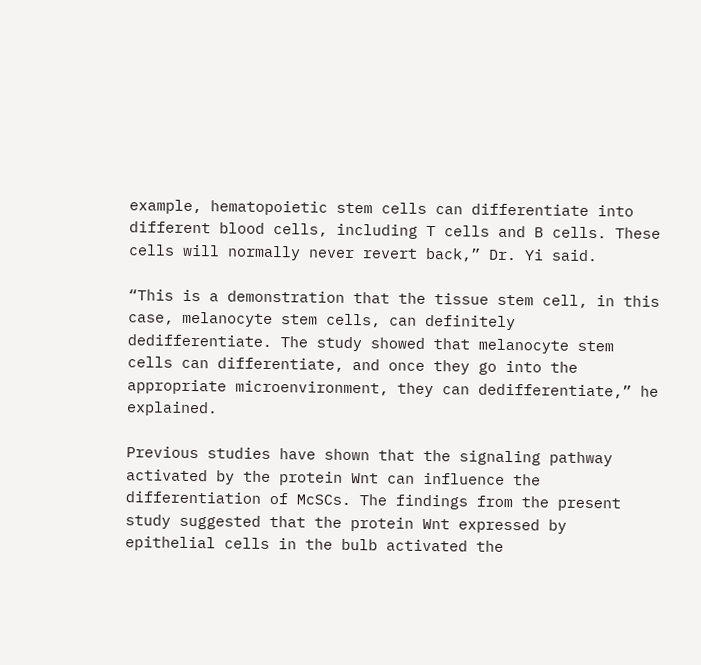example, hematopoietic stem cells can differentiate into different blood cells, including T cells and B cells. These cells will normally never revert back,” Dr. Yi said.

“This is a demonstration that the tissue stem cell, in this case, melanocyte stem cells, can definitely dedifferentiate. The study showed that melanocyte stem cells can differentiate, and once they go into the appropriate microenvironment, they can dedifferentiate,” he explained.

Previous studies have shown that the signaling pathway activated by the protein Wnt can influence the differentiation of McSCs. The findings from the present study suggested that the protein Wnt expressed by epithelial cells in the bulb activated the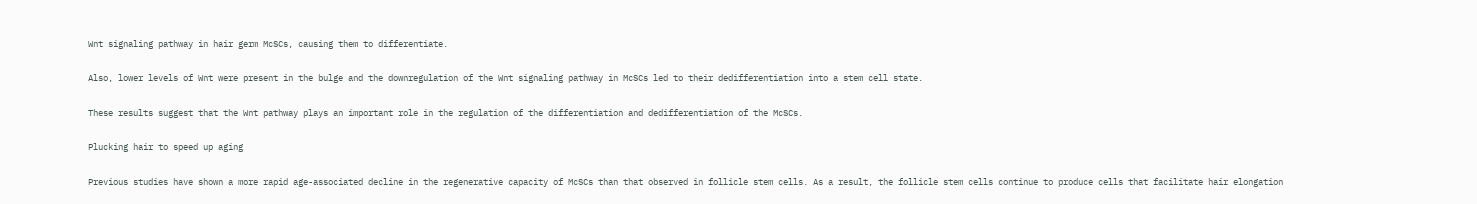Wnt signaling pathway in hair germ McSCs, causing them to differentiate.

Also, lower levels of Wnt were present in the bulge and the downregulation of the Wnt signaling pathway in McSCs led to their dedifferentiation into a stem cell state.

These results suggest that the Wnt pathway plays an important role in the regulation of the differentiation and dedifferentiation of the McSCs.

Plucking hair to speed up aging

Previous studies have shown a more rapid age-associated decline in the regenerative capacity of McSCs than that observed in follicle stem cells. As a result, the follicle stem cells continue to produce cells that facilitate hair elongation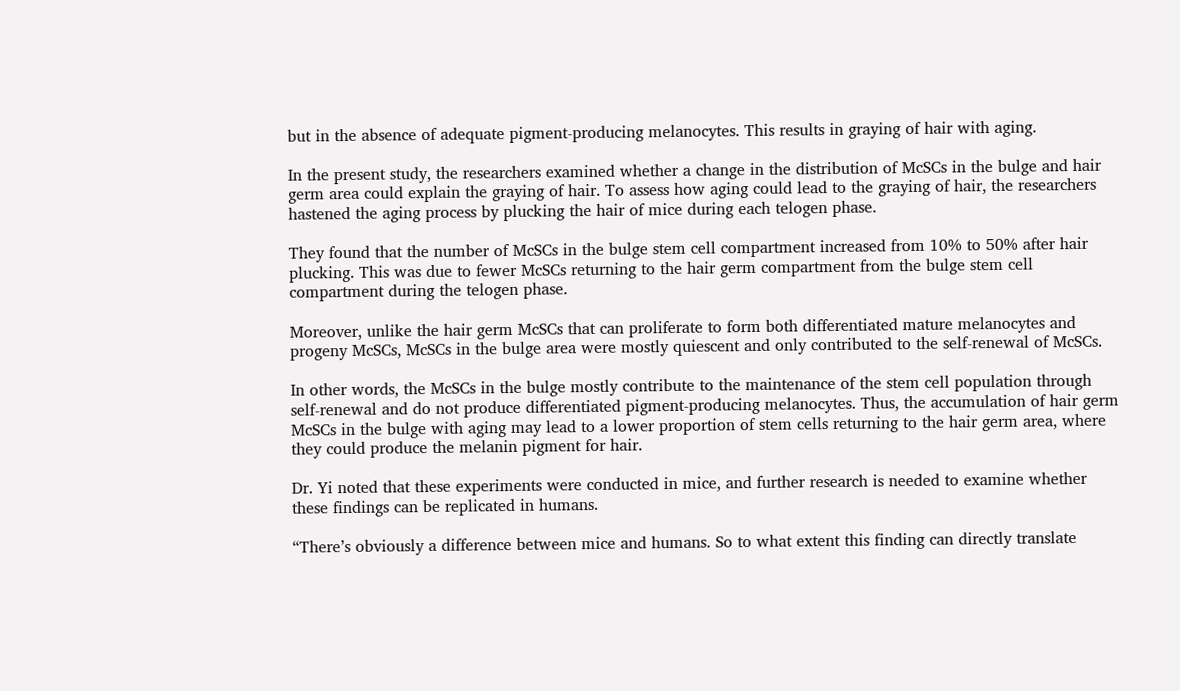but in the absence of adequate pigment-producing melanocytes. This results in graying of hair with aging.

In the present study, the researchers examined whether a change in the distribution of McSCs in the bulge and hair germ area could explain the graying of hair. To assess how aging could lead to the graying of hair, the researchers hastened the aging process by plucking the hair of mice during each telogen phase.

They found that the number of McSCs in the bulge stem cell compartment increased from 10% to 50% after hair plucking. This was due to fewer McSCs returning to the hair germ compartment from the bulge stem cell compartment during the telogen phase.

Moreover, unlike the hair germ McSCs that can proliferate to form both differentiated mature melanocytes and progeny McSCs, McSCs in the bulge area were mostly quiescent and only contributed to the self-renewal of McSCs.

In other words, the McSCs in the bulge mostly contribute to the maintenance of the stem cell population through self-renewal and do not produce differentiated pigment-producing melanocytes. Thus, the accumulation of hair germ McSCs in the bulge with aging may lead to a lower proportion of stem cells returning to the hair germ area, where they could produce the melanin pigment for hair.

Dr. Yi noted that these experiments were conducted in mice, and further research is needed to examine whether these findings can be replicated in humans.

“There’s obviously a difference between mice and humans. So to what extent this finding can directly translate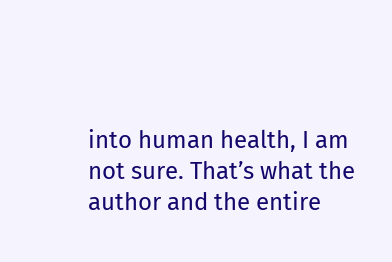into human health, I am not sure. That’s what the author and the entire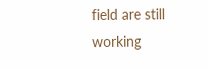field are still working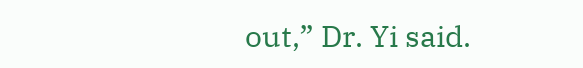out,” Dr. Yi said.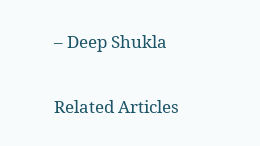– Deep Shukla

Related Articles